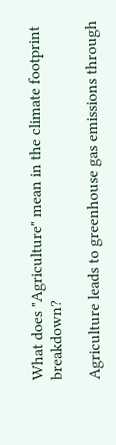What does "Agriculture" mean in the climate footprint breakdown?

Agriculture leads to greenhouse gas emissions through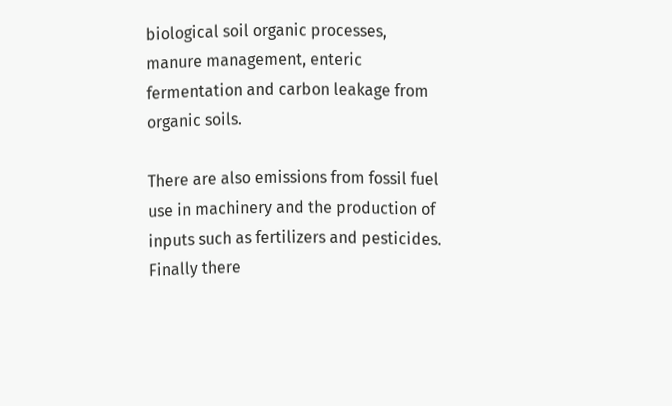biological soil organic processes, manure management, enteric fermentation and carbon leakage from organic soils.

There are also emissions from fossil fuel use in machinery and the production of inputs such as fertilizers and pesticides. Finally there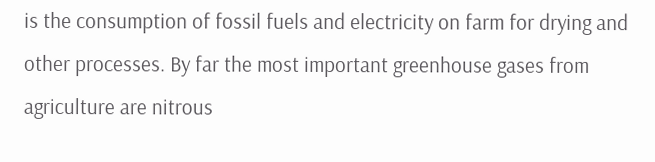is the consumption of fossil fuels and electricity on farm for drying and other processes. By far the most important greenhouse gases from agriculture are nitrous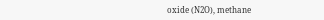oxide (N2O), methane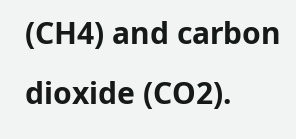(CH4) and carbon dioxide (CO2).